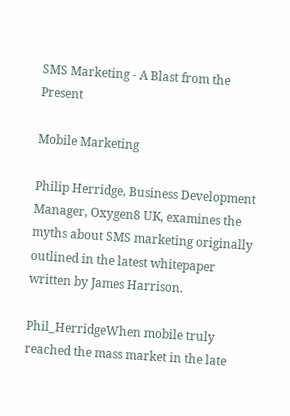SMS Marketing - A Blast from the Present

Mobile Marketing

Philip Herridge, Business Development Manager, Oxygen8 UK, examines the myths about SMS marketing originally outlined in the latest whitepaper written by James Harrison.

Phil_HerridgeWhen mobile truly reached the mass market in the late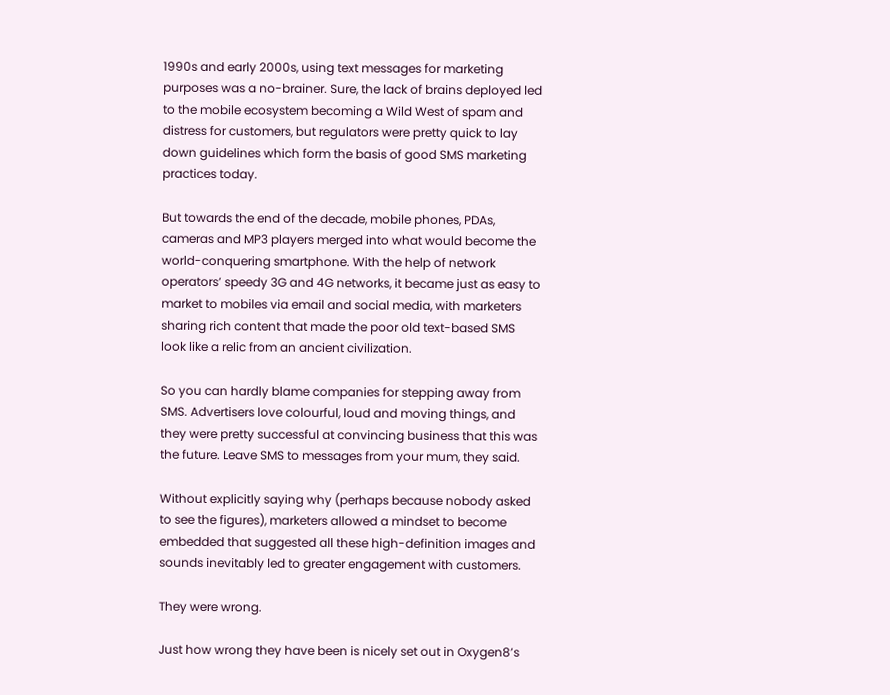1990s and early 2000s, using text messages for marketing purposes was a no-brainer. Sure, the lack of brains deployed led to the mobile ecosystem becoming a Wild West of spam and distress for customers, but regulators were pretty quick to lay down guidelines which form the basis of good SMS marketing practices today.

But towards the end of the decade, mobile phones, PDAs, cameras and MP3 players merged into what would become the world-conquering smartphone. With the help of network operators’ speedy 3G and 4G networks, it became just as easy to market to mobiles via email and social media, with marketers sharing rich content that made the poor old text-based SMS look like a relic from an ancient civilization.

So you can hardly blame companies for stepping away from SMS. Advertisers love colourful, loud and moving things, and they were pretty successful at convincing business that this was the future. Leave SMS to messages from your mum, they said.

Without explicitly saying why (perhaps because nobody asked to see the figures), marketers allowed a mindset to become embedded that suggested all these high-definition images and sounds inevitably led to greater engagement with customers.

They were wrong.

Just how wrong they have been is nicely set out in Oxygen8’s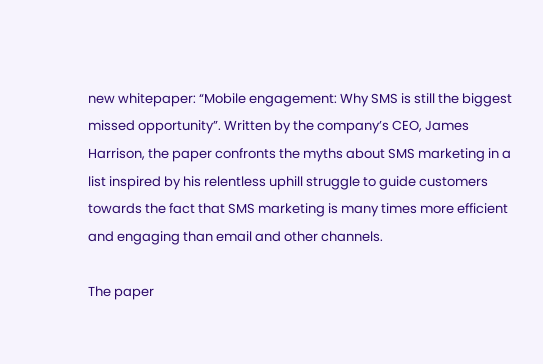new whitepaper: “Mobile engagement: Why SMS is still the biggest missed opportunity”. Written by the company’s CEO, James Harrison, the paper confronts the myths about SMS marketing in a list inspired by his relentless uphill struggle to guide customers towards the fact that SMS marketing is many times more efficient and engaging than email and other channels.

The paper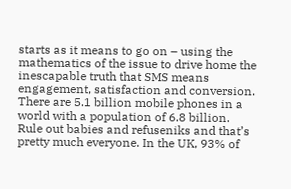starts as it means to go on – using the mathematics of the issue to drive home the inescapable truth that SMS means engagement, satisfaction and conversion. There are 5.1 billion mobile phones in a world with a population of 6.8 billion. Rule out babies and refuseniks and that’s pretty much everyone. In the UK, 93% of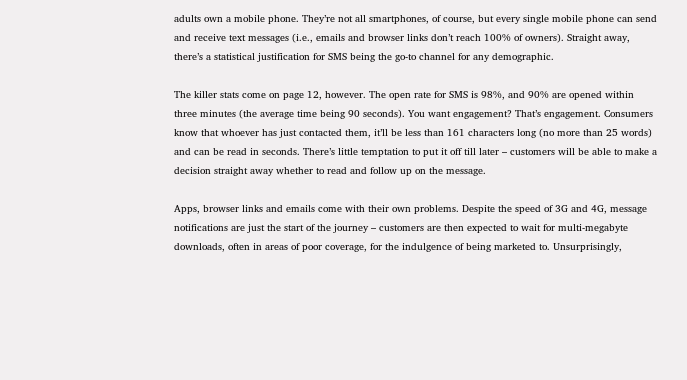adults own a mobile phone. They’re not all smartphones, of course, but every single mobile phone can send and receive text messages (i.e., emails and browser links don’t reach 100% of owners). Straight away, there’s a statistical justification for SMS being the go-to channel for any demographic.

The killer stats come on page 12, however. The open rate for SMS is 98%, and 90% are opened within three minutes (the average time being 90 seconds). You want engagement? That’s engagement. Consumers know that whoever has just contacted them, it’ll be less than 161 characters long (no more than 25 words) and can be read in seconds. There’s little temptation to put it off till later – customers will be able to make a decision straight away whether to read and follow up on the message.

Apps, browser links and emails come with their own problems. Despite the speed of 3G and 4G, message notifications are just the start of the journey – customers are then expected to wait for multi-megabyte downloads, often in areas of poor coverage, for the indulgence of being marketed to. Unsurprisingly,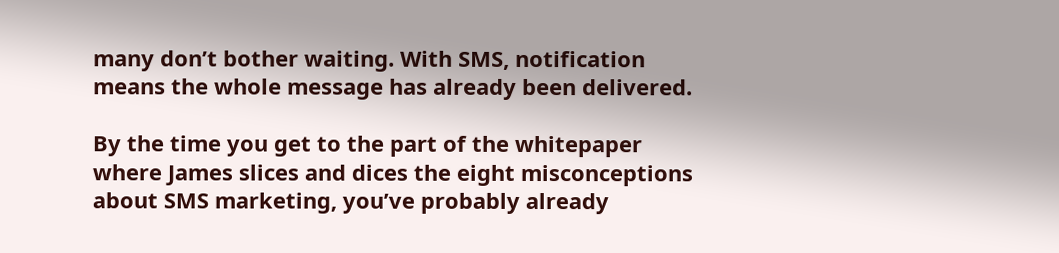many don’t bother waiting. With SMS, notification means the whole message has already been delivered.

By the time you get to the part of the whitepaper where James slices and dices the eight misconceptions about SMS marketing, you’ve probably already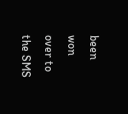been won over to the SMS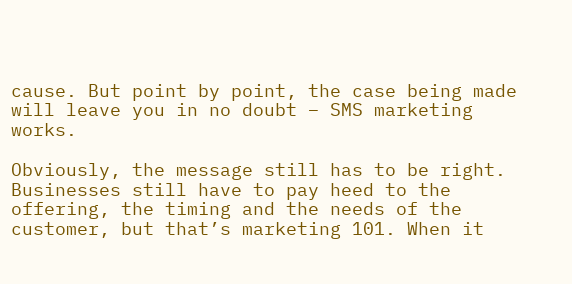cause. But point by point, the case being made will leave you in no doubt – SMS marketing works.

Obviously, the message still has to be right. Businesses still have to pay heed to the offering, the timing and the needs of the customer, but that’s marketing 101. When it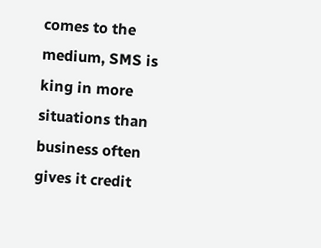comes to the medium, SMS is king in more situations than business often gives it credit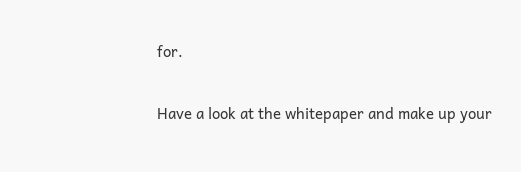for.

Have a look at the whitepaper and make up your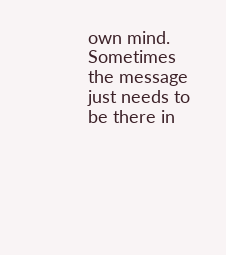own mind. Sometimes the message just needs to be there in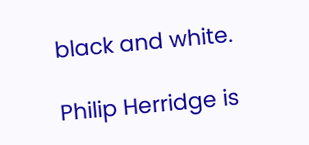black and white.

Philip Herridge is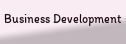Business Development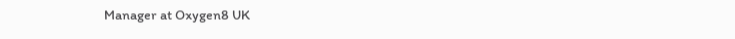Manager at Oxygen8 UK